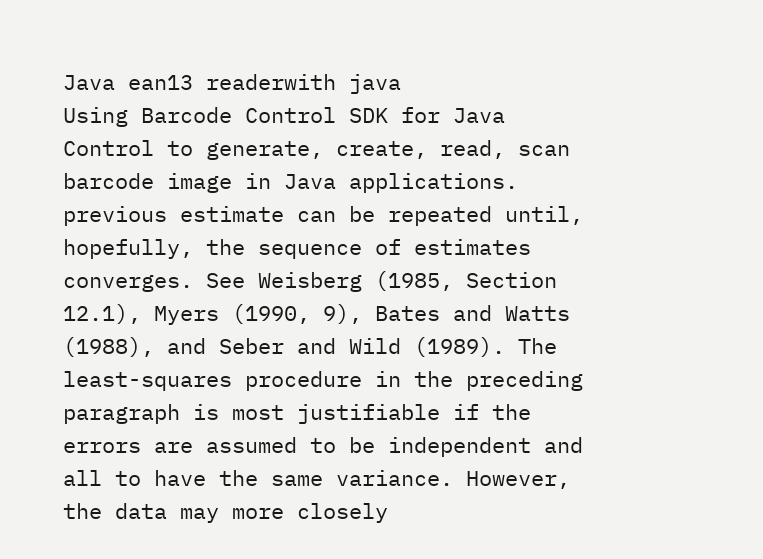Java ean13 readerwith java
Using Barcode Control SDK for Java Control to generate, create, read, scan barcode image in Java applications.
previous estimate can be repeated until, hopefully, the sequence of estimates converges. See Weisberg (1985, Section 12.1), Myers (1990, 9), Bates and Watts (1988), and Seber and Wild (1989). The least-squares procedure in the preceding paragraph is most justifiable if the errors are assumed to be independent and all to have the same variance. However, the data may more closely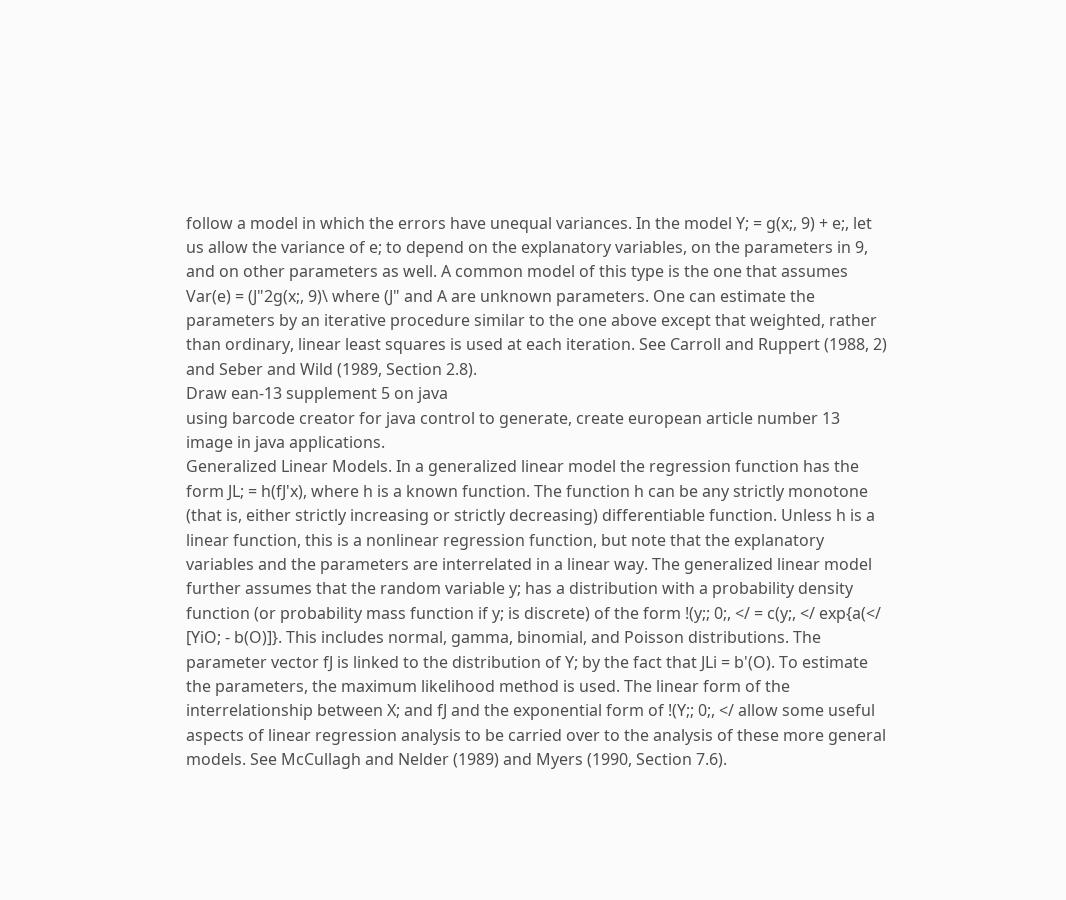follow a model in which the errors have unequal variances. In the model Y; = g(x;, 9) + e;, let us allow the variance of e; to depend on the explanatory variables, on the parameters in 9, and on other parameters as well. A common model of this type is the one that assumes Var(e) = (J"2g(x;, 9)\ where (J" and A are unknown parameters. One can estimate the parameters by an iterative procedure similar to the one above except that weighted, rather than ordinary, linear least squares is used at each iteration. See Carroll and Ruppert (1988, 2) and Seber and Wild (1989, Section 2.8).
Draw ean-13 supplement 5 on java
using barcode creator for java control to generate, create european article number 13 image in java applications.
Generalized Linear Models. In a generalized linear model the regression function has the form JL; = h(fJ'x), where h is a known function. The function h can be any strictly monotone (that is, either strictly increasing or strictly decreasing) differentiable function. Unless h is a linear function, this is a nonlinear regression function, but note that the explanatory variables and the parameters are interrelated in a linear way. The generalized linear model further assumes that the random variable y; has a distribution with a probability density function (or probability mass function if y; is discrete) of the form !(y;; 0;, </ = c(y;, </ exp{a(</ [YiO; - b(O)]}. This includes normal, gamma, binomial, and Poisson distributions. The parameter vector fJ is linked to the distribution of Y; by the fact that JLi = b'(O). To estimate the parameters, the maximum likelihood method is used. The linear form of the interrelationship between X; and fJ and the exponential form of !(Y;; 0;, </ allow some useful aspects of linear regression analysis to be carried over to the analysis of these more general models. See McCullagh and Nelder (1989) and Myers (1990, Section 7.6).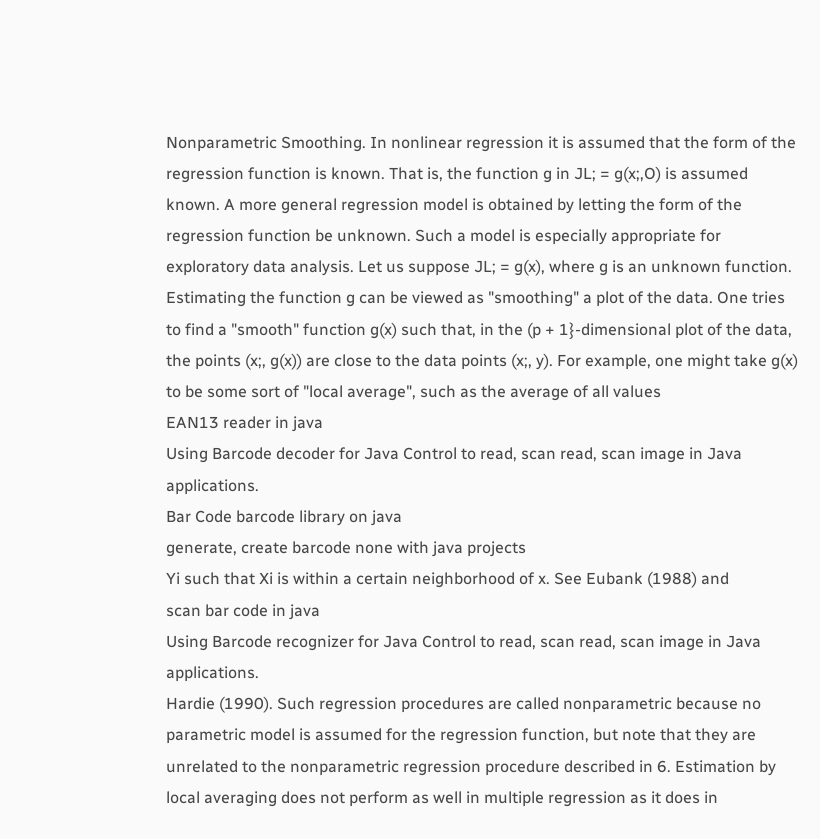Nonparametric Smoothing. In nonlinear regression it is assumed that the form of the regression function is known. That is, the function g in JL; = g(x;,O) is assumed known. A more general regression model is obtained by letting the form of the regression function be unknown. Such a model is especially appropriate for exploratory data analysis. Let us suppose JL; = g(x), where g is an unknown function. Estimating the function g can be viewed as "smoothing" a plot of the data. One tries to find a "smooth" function g(x) such that, in the (p + 1}-dimensional plot of the data, the points (x;, g(x)) are close to the data points (x;, y). For example, one might take g(x) to be some sort of "local average", such as the average of all values
EAN13 reader in java
Using Barcode decoder for Java Control to read, scan read, scan image in Java applications.
Bar Code barcode library on java
generate, create barcode none with java projects
Yi such that Xi is within a certain neighborhood of x. See Eubank (1988) and
scan bar code in java
Using Barcode recognizer for Java Control to read, scan read, scan image in Java applications.
Hardie (1990). Such regression procedures are called nonparametric because no parametric model is assumed for the regression function, but note that they are unrelated to the nonparametric regression procedure described in 6. Estimation by local averaging does not perform as well in multiple regression as it does in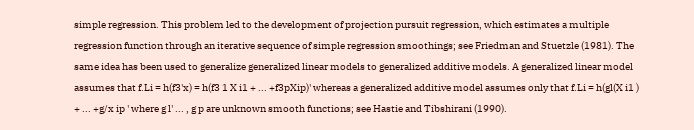simple regression. This problem led to the development of projection pursuit regression, which estimates a multiple regression function through an iterative sequence of simple regression smoothings; see Friedman and Stuetzle (1981). The same idea has been used to generalize generalized linear models to generalized additive models. A generalized linear model assumes that f.Li = h(f3'x) = h(f3 1 X i1 + ... +f3pXip)' whereas a generalized additive model assumes only that f.Li = h(gl(X i1 ) + ... +g/x ip ' where g l' ... , g p are unknown smooth functions; see Hastie and Tibshirani (1990).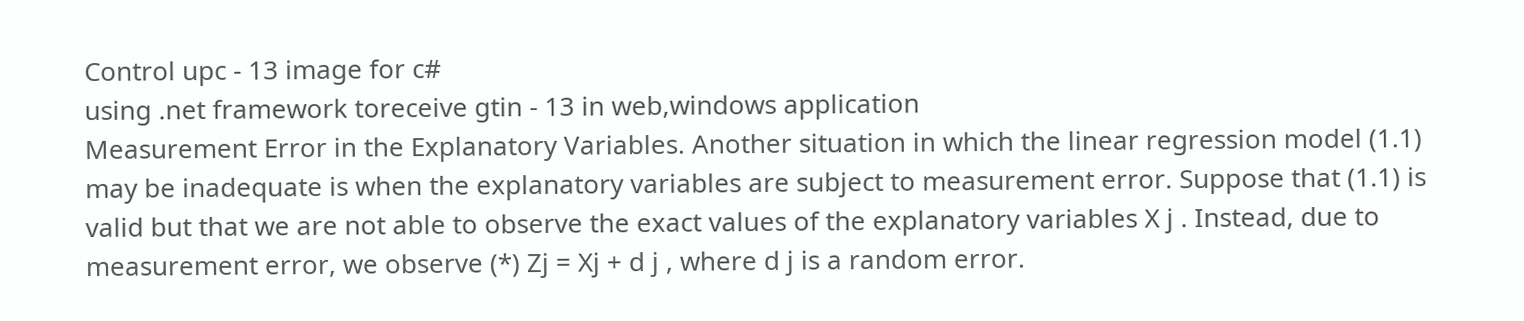Control upc - 13 image for c#
using .net framework toreceive gtin - 13 in web,windows application
Measurement Error in the Explanatory Variables. Another situation in which the linear regression model (1.1) may be inadequate is when the explanatory variables are subject to measurement error. Suppose that (1.1) is valid but that we are not able to observe the exact values of the explanatory variables X j . Instead, due to measurement error, we observe (*) Zj = Xj + d j , where d j is a random error.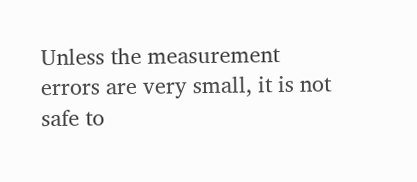Unless the measurement errors are very small, it is not safe to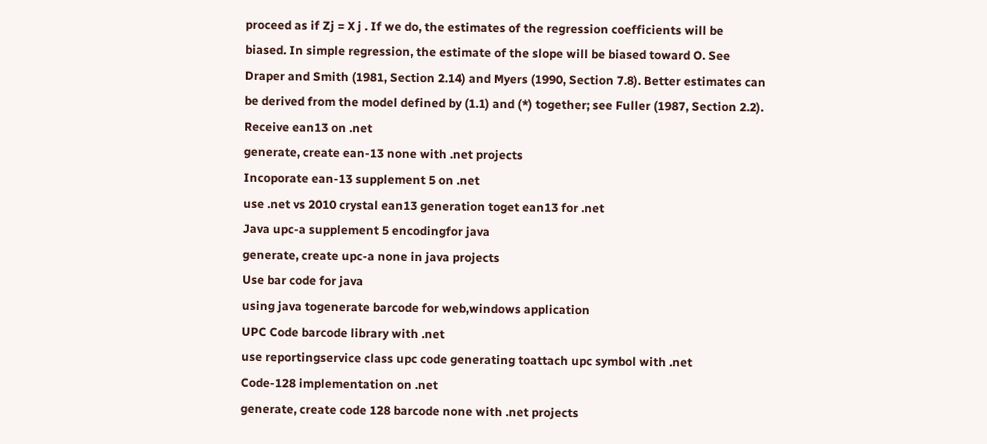proceed as if Zj = X j . If we do, the estimates of the regression coefficients will be biased. In simple regression, the estimate of the slope will be biased toward O. See Draper and Smith (1981, Section 2.14) and Myers (1990, Section 7.8). Better estimates can be derived from the model defined by (1.1) and (*) together; see Fuller (1987, Section 2.2).
Receive ean13 on .net
generate, create ean-13 none with .net projects
Incoporate ean-13 supplement 5 on .net
use .net vs 2010 crystal ean13 generation toget ean13 for .net
Java upc-a supplement 5 encodingfor java
generate, create upc-a none in java projects
Use bar code for java
using java togenerate barcode for web,windows application
UPC Code barcode library with .net
use reportingservice class upc code generating toattach upc symbol with .net
Code-128 implementation on .net
generate, create code 128 barcode none with .net projects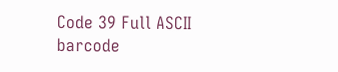Code 39 Full ASCII barcode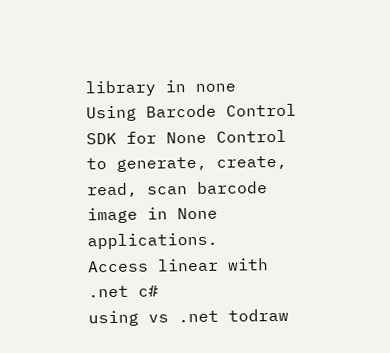library in none
Using Barcode Control SDK for None Control to generate, create, read, scan barcode image in None applications.
Access linear with .net c#
using vs .net todraw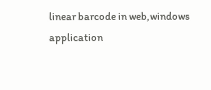linear barcode in web,windows application